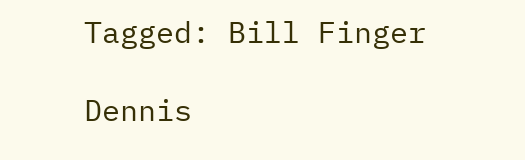Tagged: Bill Finger

Dennis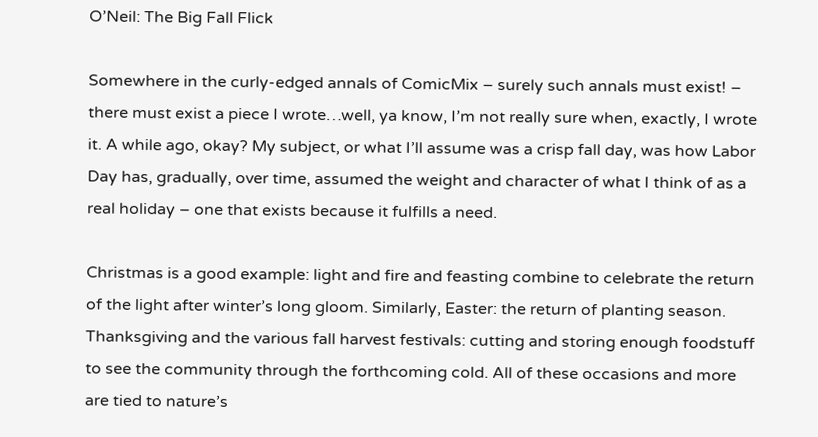O’Neil: The Big Fall Flick

Somewhere in the curly-edged annals of ComicMix – surely such annals must exist! – there must exist a piece I wrote…well, ya know, I’m not really sure when, exactly, I wrote it. A while ago, okay? My subject, or what I’ll assume was a crisp fall day, was how Labor Day has, gradually, over time, assumed the weight and character of what I think of as a real holiday – one that exists because it fulfills a need.

Christmas is a good example: light and fire and feasting combine to celebrate the return of the light after winter’s long gloom. Similarly, Easter: the return of planting season. Thanksgiving and the various fall harvest festivals: cutting and storing enough foodstuff to see the community through the forthcoming cold. All of these occasions and more are tied to nature’s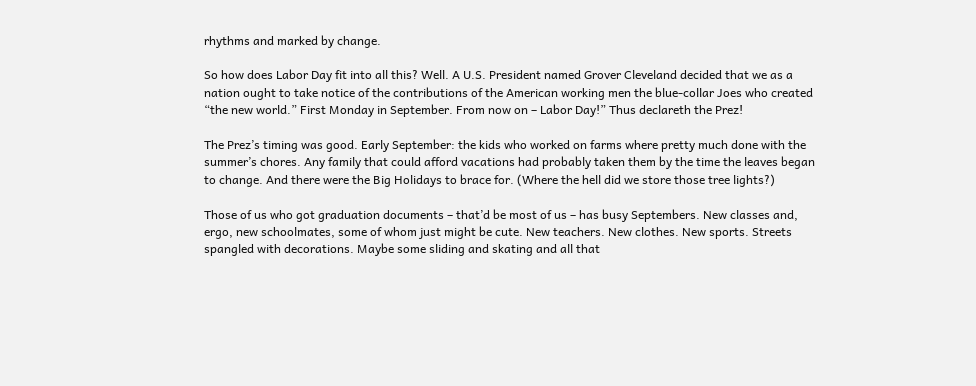rhythms and marked by change.

So how does Labor Day fit into all this? Well. A U.S. President named Grover Cleveland decided that we as a nation ought to take notice of the contributions of the American working men the blue-collar Joes who created “the new world.” First Monday in September. From now on – Labor Day!” Thus declareth the Prez!

The Prez’s timing was good. Early September: the kids who worked on farms where pretty much done with the summer’s chores. Any family that could afford vacations had probably taken them by the time the leaves began to change. And there were the Big Holidays to brace for. (Where the hell did we store those tree lights?)

Those of us who got graduation documents – that’d be most of us – has busy Septembers. New classes and, ergo, new schoolmates, some of whom just might be cute. New teachers. New clothes. New sports. Streets spangled with decorations. Maybe some sliding and skating and all that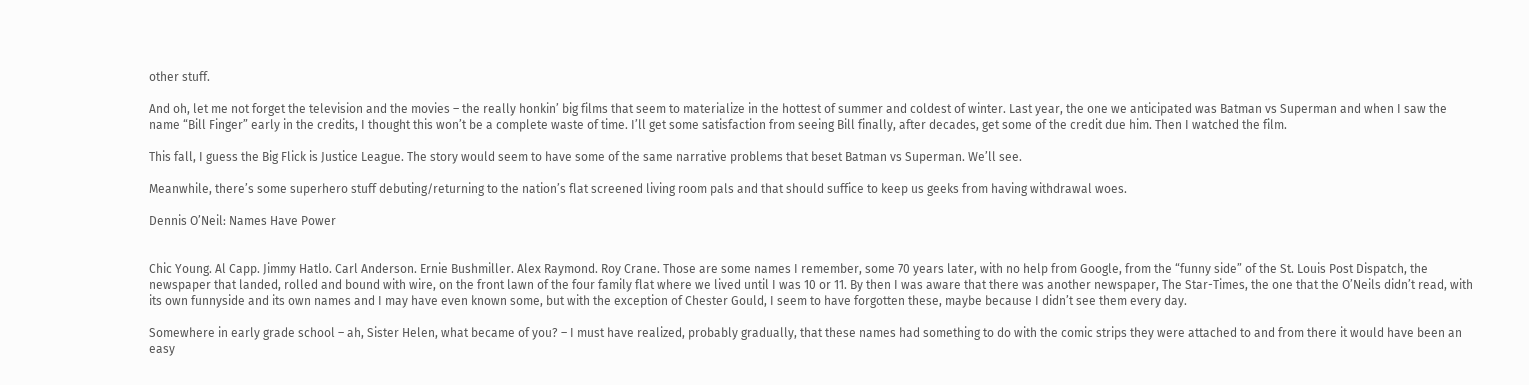other stuff.

And oh, let me not forget the television and the movies – the really honkin’ big films that seem to materialize in the hottest of summer and coldest of winter. Last year, the one we anticipated was Batman vs Superman and when I saw the name “Bill Finger” early in the credits, I thought this won’t be a complete waste of time. I’ll get some satisfaction from seeing Bill finally, after decades, get some of the credit due him. Then I watched the film.

This fall, I guess the Big Flick is Justice League. The story would seem to have some of the same narrative problems that beset Batman vs Superman. We’ll see.

Meanwhile, there’s some superhero stuff debuting/returning to the nation’s flat screened living room pals and that should suffice to keep us geeks from having withdrawal woes.

Dennis O’Neil: Names Have Power


Chic Young. Al Capp. Jimmy Hatlo. Carl Anderson. Ernie Bushmiller. Alex Raymond. Roy Crane. Those are some names I remember, some 70 years later, with no help from Google, from the “funny side” of the St. Louis Post Dispatch, the newspaper that landed, rolled and bound with wire, on the front lawn of the four family flat where we lived until I was 10 or 11. By then I was aware that there was another newspaper, The Star-Times, the one that the O’Neils didn’t read, with its own funnyside and its own names and I may have even known some, but with the exception of Chester Gould, I seem to have forgotten these, maybe because I didn’t see them every day.

Somewhere in early grade school – ah, Sister Helen, what became of you? – I must have realized, probably gradually, that these names had something to do with the comic strips they were attached to and from there it would have been an easy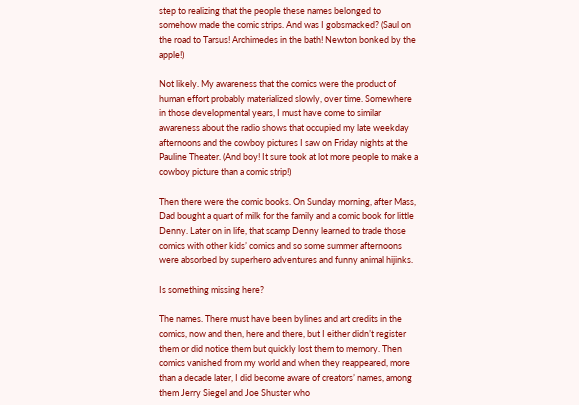step to realizing that the people these names belonged to somehow made the comic strips. And was I gobsmacked? (Saul on the road to Tarsus! Archimedes in the bath! Newton bonked by the apple!)

Not likely. My awareness that the comics were the product of human effort probably materialized slowly, over time. Somewhere in those developmental years, I must have come to similar awareness about the radio shows that occupied my late weekday afternoons and the cowboy pictures I saw on Friday nights at the Pauline Theater. (And boy! It sure took at lot more people to make a cowboy picture than a comic strip!)

Then there were the comic books. On Sunday morning, after Mass, Dad bought a quart of milk for the family and a comic book for little Denny. Later on in life, that scamp Denny learned to trade those comics with other kids’ comics and so some summer afternoons were absorbed by superhero adventures and funny animal hijinks.

Is something missing here?

The names. There must have been bylines and art credits in the comics, now and then, here and there, but I either didn’t register them or did notice them but quickly lost them to memory. Then comics vanished from my world and when they reappeared, more than a decade later, I did become aware of creators’ names, among them Jerry Siegel and Joe Shuster who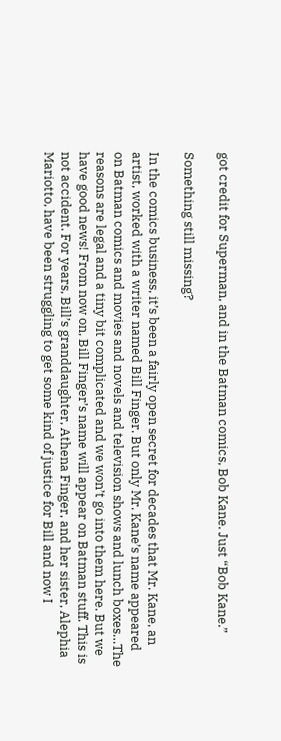got credit for Superman, and in the Batman comics, Bob Kane. Just “Bob Kane.”

Something still missing?

In the comics business, it’s been a fairly open secret for decades that Mr. Kane, an artist, worked with a writer named Bill Finger. But only Mr. Kane’s name appeared on Batman comics and movies and novels and television shows and lunch boxes…The reasons are legal and a tiny bit complicated and we won’t go into them here. But we have good news! From now on, Bill Finger’s name will appear on Batman stuff. This is not accident. For years, Bill’s granddaughter, Athena Finger, and her sister, Alephia Mariotto, have been struggling to get some kind of justice for Bill and now I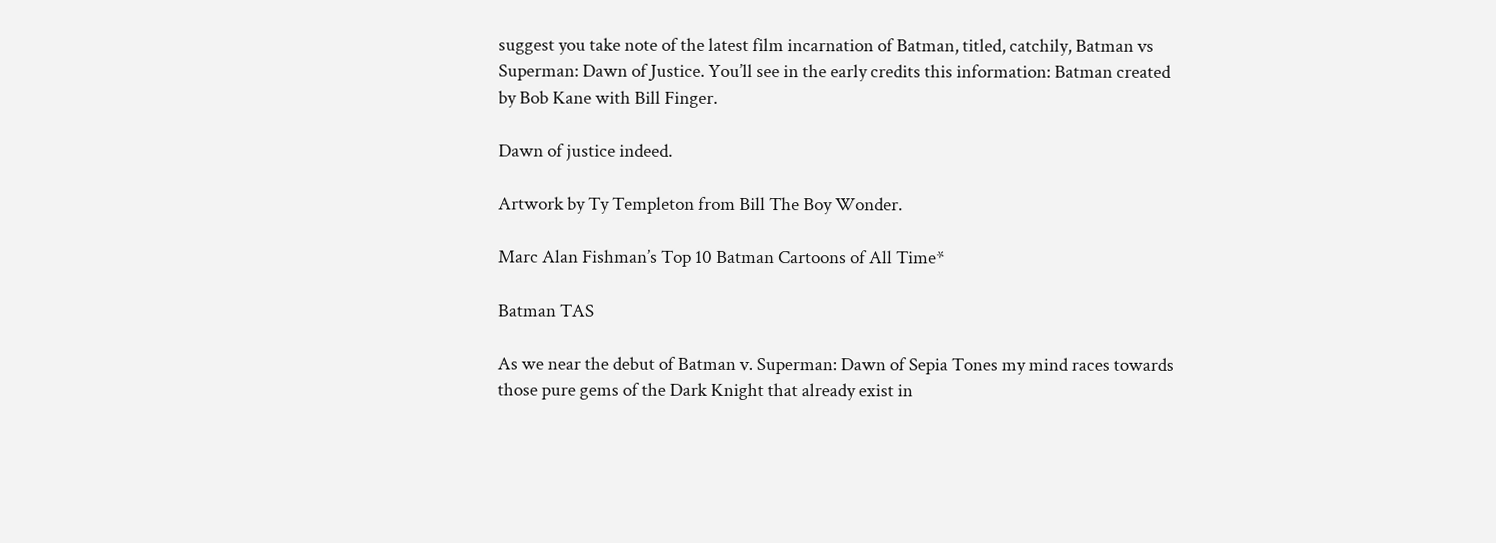suggest you take note of the latest film incarnation of Batman, titled, catchily, Batman vs Superman: Dawn of Justice. You’ll see in the early credits this information: Batman created by Bob Kane with Bill Finger.

Dawn of justice indeed.

Artwork by Ty Templeton from Bill The Boy Wonder.

Marc Alan Fishman’s Top 10 Batman Cartoons of All Time*

Batman TAS

As we near the debut of Batman v. Superman: Dawn of Sepia Tones my mind races towards those pure gems of the Dark Knight that already exist in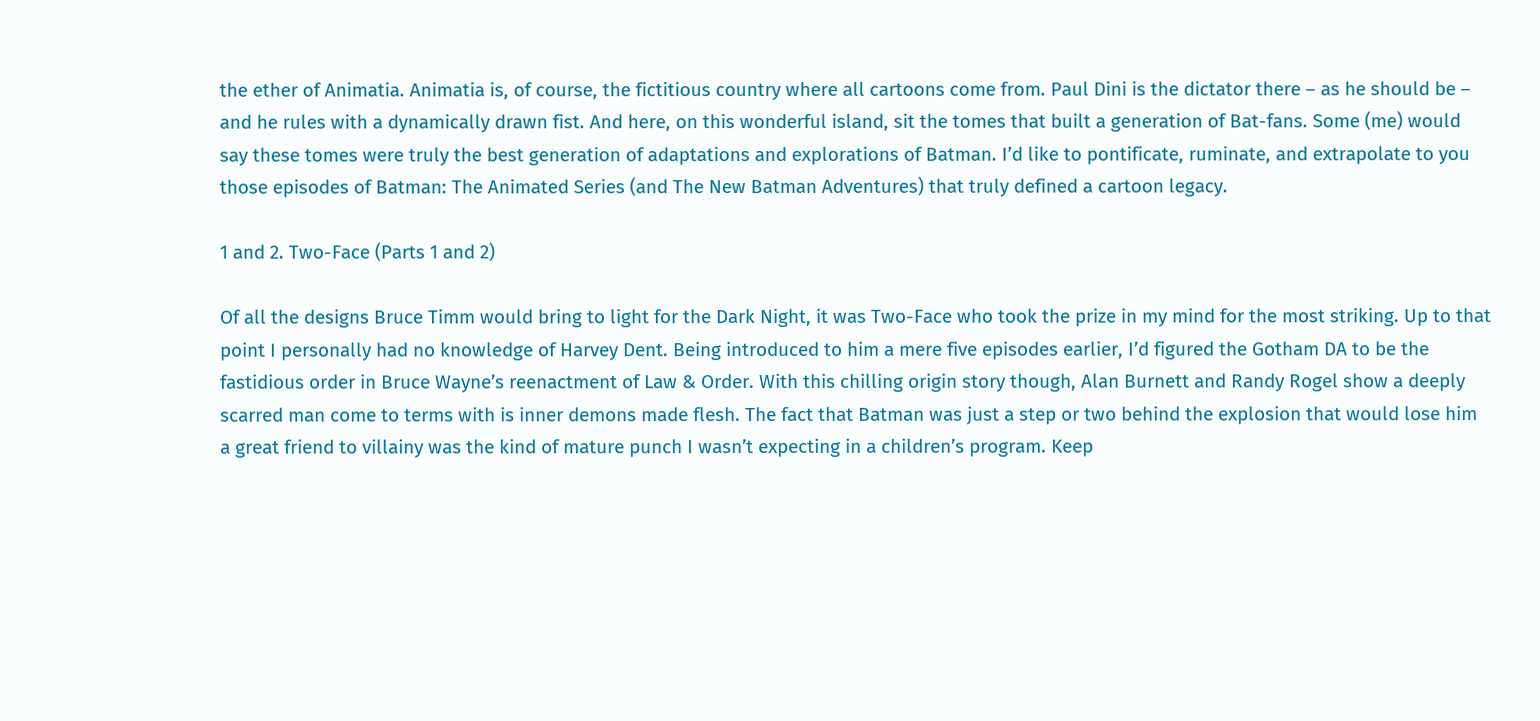the ether of Animatia. Animatia is, of course, the fictitious country where all cartoons come from. Paul Dini is the dictator there – as he should be – and he rules with a dynamically drawn fist. And here, on this wonderful island, sit the tomes that built a generation of Bat-fans. Some (me) would say these tomes were truly the best generation of adaptations and explorations of Batman. I’d like to pontificate, ruminate, and extrapolate to you those episodes of Batman: The Animated Series (and The New Batman Adventures) that truly defined a cartoon legacy.

1 and 2. Two-Face (Parts 1 and 2)

Of all the designs Bruce Timm would bring to light for the Dark Night, it was Two-Face who took the prize in my mind for the most striking. Up to that point I personally had no knowledge of Harvey Dent. Being introduced to him a mere five episodes earlier, I’d figured the Gotham DA to be the fastidious order in Bruce Wayne’s reenactment of Law & Order. With this chilling origin story though, Alan Burnett and Randy Rogel show a deeply scarred man come to terms with is inner demons made flesh. The fact that Batman was just a step or two behind the explosion that would lose him a great friend to villainy was the kind of mature punch I wasn’t expecting in a children’s program. Keep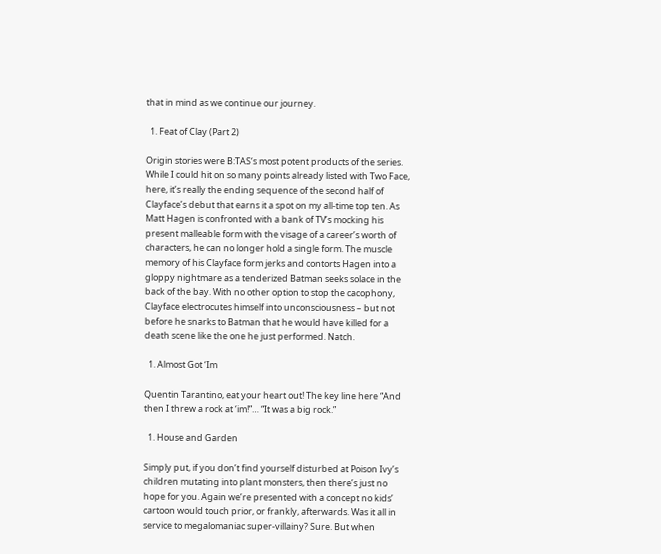that in mind as we continue our journey.

  1. Feat of Clay (Part 2)

Origin stories were B:TAS‘s most potent products of the series. While I could hit on so many points already listed with Two Face, here, it’s really the ending sequence of the second half of Clayface’s debut that earns it a spot on my all-time top ten. As Matt Hagen is confronted with a bank of TV’s mocking his present malleable form with the visage of a career’s worth of characters, he can no longer hold a single form. The muscle memory of his Clayface form jerks and contorts Hagen into a gloppy nightmare as a tenderized Batman seeks solace in the back of the bay. With no other option to stop the cacophony, Clayface electrocutes himself into unconsciousness – but not before he snarks to Batman that he would have killed for a death scene like the one he just performed. Natch.

  1. Almost Got ‘Im

Quentin Tarantino, eat your heart out! The key line here “And then I threw a rock at ‘im!”… “It was a big rock.”

  1. House and Garden

Simply put, if you don’t find yourself disturbed at Poison Ivy’s children mutating into plant monsters, then there’s just no hope for you. Again we’re presented with a concept no kids’ cartoon would touch prior, or frankly, afterwards. Was it all in service to megalomaniac super-villainy? Sure. But when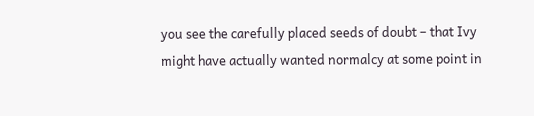you see the carefully placed seeds of doubt – that Ivy might have actually wanted normalcy at some point in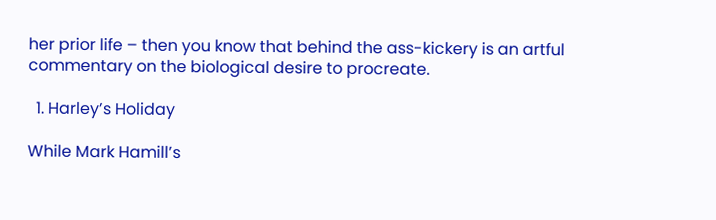her prior life – then you know that behind the ass-kickery is an artful commentary on the biological desire to procreate.

  1. Harley’s Holiday

While Mark Hamill’s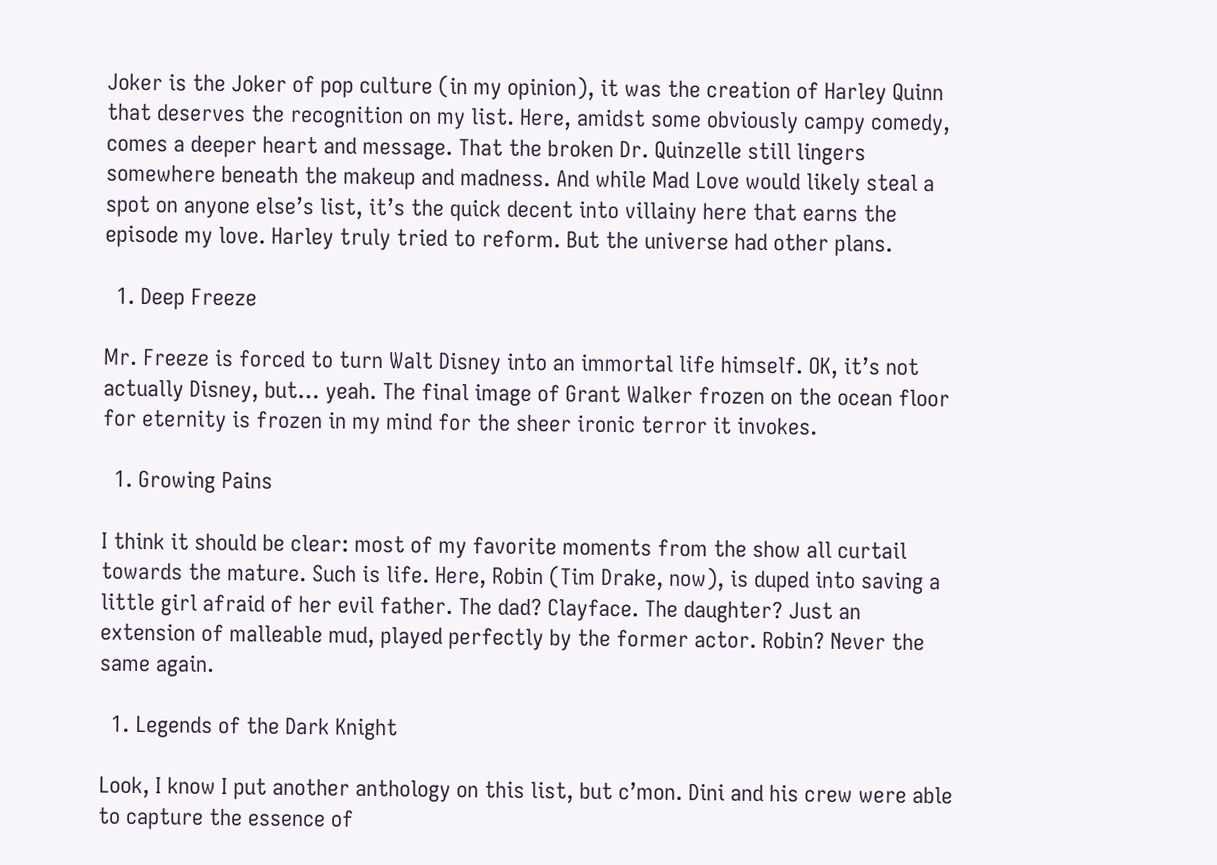Joker is the Joker of pop culture (in my opinion), it was the creation of Harley Quinn that deserves the recognition on my list. Here, amidst some obviously campy comedy, comes a deeper heart and message. That the broken Dr. Quinzelle still lingers somewhere beneath the makeup and madness. And while Mad Love would likely steal a spot on anyone else’s list, it’s the quick decent into villainy here that earns the episode my love. Harley truly tried to reform. But the universe had other plans.

  1. Deep Freeze

Mr. Freeze is forced to turn Walt Disney into an immortal life himself. OK, it’s not actually Disney, but… yeah. The final image of Grant Walker frozen on the ocean floor for eternity is frozen in my mind for the sheer ironic terror it invokes.

  1. Growing Pains

I think it should be clear: most of my favorite moments from the show all curtail towards the mature. Such is life. Here, Robin (Tim Drake, now), is duped into saving a little girl afraid of her evil father. The dad? Clayface. The daughter? Just an extension of malleable mud, played perfectly by the former actor. Robin? Never the same again.

  1. Legends of the Dark Knight

Look, I know I put another anthology on this list, but c’mon. Dini and his crew were able to capture the essence of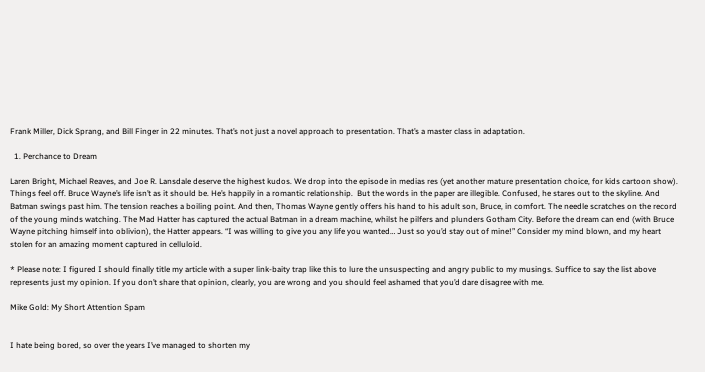Frank Miller, Dick Sprang, and Bill Finger in 22 minutes. That’s not just a novel approach to presentation. That’s a master class in adaptation.

  1. Perchance to Dream

Laren Bright, Michael Reaves, and Joe R. Lansdale deserve the highest kudos. We drop into the episode in medias res (yet another mature presentation choice, for kids cartoon show). Things feel off. Bruce Wayne’s life isn’t as it should be. He’s happily in a romantic relationship.  But the words in the paper are illegible. Confused, he stares out to the skyline. And Batman swings past him. The tension reaches a boiling point. And then, Thomas Wayne gently offers his hand to his adult son, Bruce, in comfort. The needle scratches on the record of the young minds watching. The Mad Hatter has captured the actual Batman in a dream machine, whilst he pilfers and plunders Gotham City. Before the dream can end (with Bruce Wayne pitching himself into oblivion), the Hatter appears. “I was willing to give you any life you wanted… Just so you’d stay out of mine!” Consider my mind blown, and my heart stolen for an amazing moment captured in celluloid.

* Please note: I figured I should finally title my article with a super link-baity trap like this to lure the unsuspecting and angry public to my musings. Suffice to say the list above represents just my opinion. If you don’t share that opinion, clearly, you are wrong and you should feel ashamed that you’d dare disagree with me.

Mike Gold: My Short Attention Spam


I hate being bored, so over the years I’ve managed to shorten my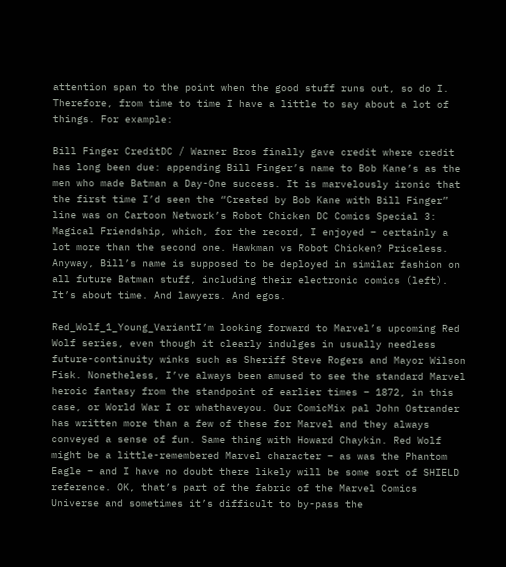attention span to the point when the good stuff runs out, so do I. Therefore, from time to time I have a little to say about a lot of things. For example:

Bill Finger CreditDC / Warner Bros finally gave credit where credit has long been due: appending Bill Finger’s name to Bob Kane’s as the men who made Batman a Day-One success. It is marvelously ironic that the first time I’d seen the “Created by Bob Kane with Bill Finger” line was on Cartoon Network’s Robot Chicken DC Comics Special 3: Magical Friendship, which, for the record, I enjoyed – certainly a lot more than the second one. Hawkman vs Robot Chicken? Priceless. Anyway, Bill’s name is supposed to be deployed in similar fashion on all future Batman stuff, including their electronic comics (left). It’s about time. And lawyers. And egos.

Red_Wolf_1_Young_VariantI’m looking forward to Marvel’s upcoming Red Wolf series, even though it clearly indulges in usually needless future-continuity winks such as Sheriff Steve Rogers and Mayor Wilson Fisk. Nonetheless, I’ve always been amused to see the standard Marvel heroic fantasy from the standpoint of earlier times – 1872, in this case, or World War I or whathaveyou. Our ComicMix pal John Ostrander has written more than a few of these for Marvel and they always conveyed a sense of fun. Same thing with Howard Chaykin. Red Wolf might be a little-remembered Marvel character – as was the Phantom Eagle – and I have no doubt there likely will be some sort of SHIELD reference. OK, that’s part of the fabric of the Marvel Comics Universe and sometimes it’s difficult to by-pass the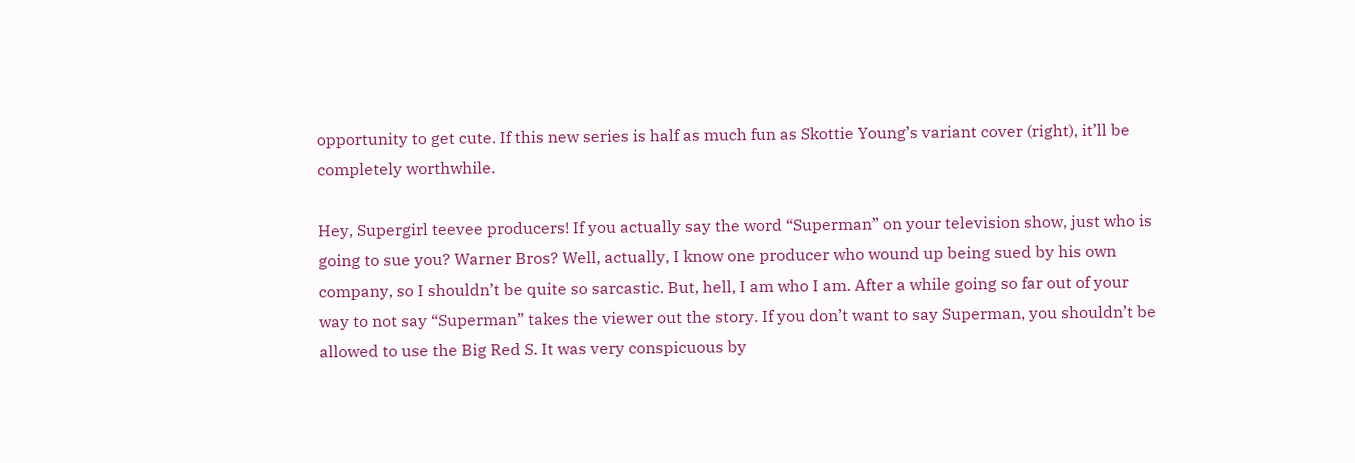opportunity to get cute. If this new series is half as much fun as Skottie Young’s variant cover (right), it’ll be completely worthwhile.

Hey, Supergirl teevee producers! If you actually say the word “Superman” on your television show, just who is going to sue you? Warner Bros? Well, actually, I know one producer who wound up being sued by his own company, so I shouldn’t be quite so sarcastic. But, hell, I am who I am. After a while going so far out of your way to not say “Superman” takes the viewer out the story. If you don’t want to say Superman, you shouldn’t be allowed to use the Big Red S. It was very conspicuous by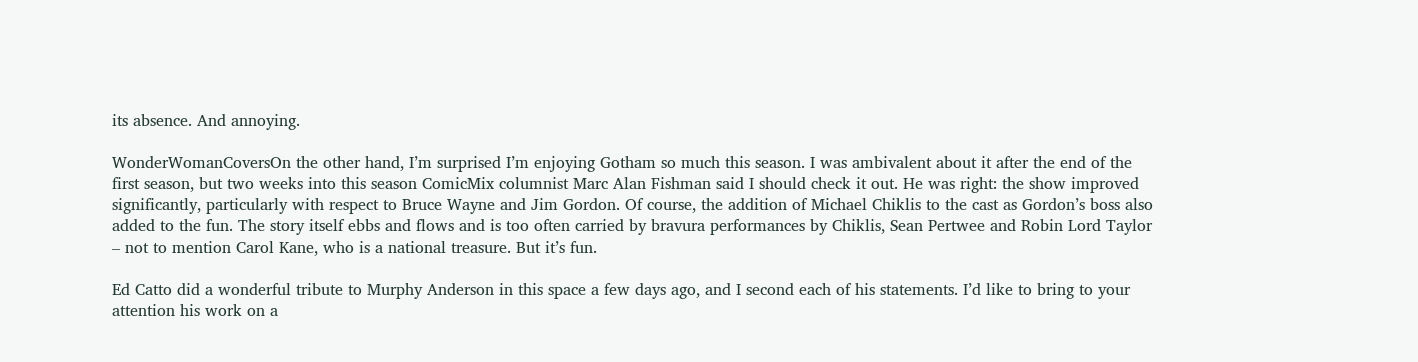its absence. And annoying.

WonderWomanCoversOn the other hand, I’m surprised I’m enjoying Gotham so much this season. I was ambivalent about it after the end of the first season, but two weeks into this season ComicMix columnist Marc Alan Fishman said I should check it out. He was right: the show improved significantly, particularly with respect to Bruce Wayne and Jim Gordon. Of course, the addition of Michael Chiklis to the cast as Gordon’s boss also added to the fun. The story itself ebbs and flows and is too often carried by bravura performances by Chiklis, Sean Pertwee and Robin Lord Taylor – not to mention Carol Kane, who is a national treasure. But it’s fun.

Ed Catto did a wonderful tribute to Murphy Anderson in this space a few days ago, and I second each of his statements. I’d like to bring to your attention his work on a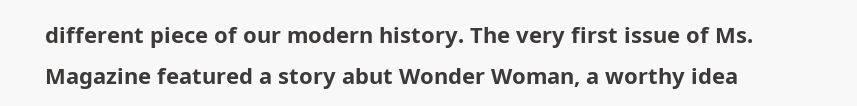different piece of our modern history. The very first issue of Ms. Magazine featured a story abut Wonder Woman, a worthy idea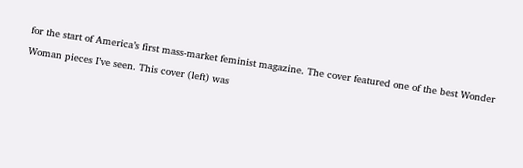for the start of America’s first mass-market feminist magazine. The cover featured one of the best Wonder Woman pieces I’ve seen. This cover (left) was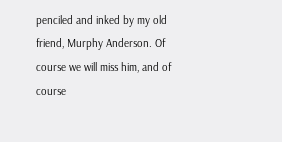penciled and inked by my old friend, Murphy Anderson. Of course we will miss him, and of course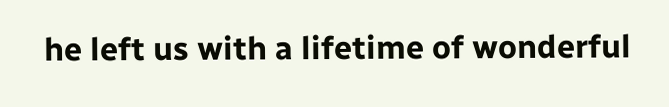he left us with a lifetime of wonderful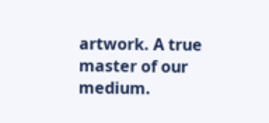artwork. A true master of our medium.